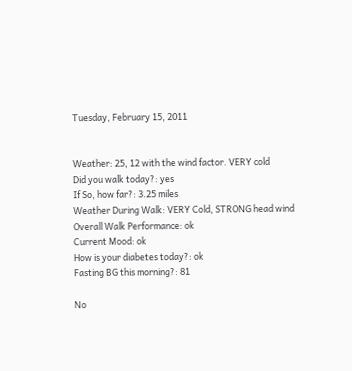Tuesday, February 15, 2011


Weather: 25, 12 with the wind factor. VERY cold
Did you walk today?: yes
If So, how far?: 3.25 miles
Weather During Walk: VERY Cold, STRONG head wind
Overall Walk Performance: ok
Current Mood: ok
How is your diabetes today?: ok
Fasting BG this morning?: 81

No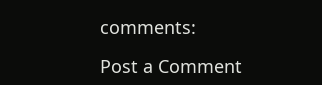comments:

Post a Comment